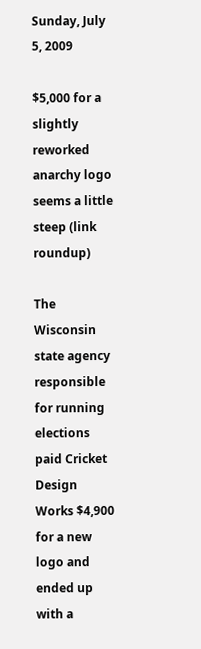Sunday, July 5, 2009

$5,000 for a slightly reworked anarchy logo seems a little steep (link roundup)

The Wisconsin state agency responsible for running elections paid Cricket Design Works $4,900 for a new logo and ended up with a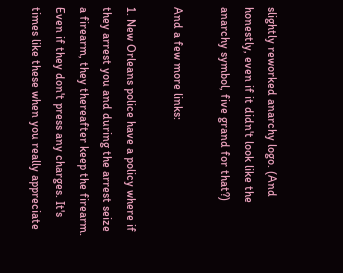slightly reworked anarchy logo. (And honestly, even if it didn't look like the anarchy symbol, five grand for that?)

And a few more links:

1. New Orleans police have a policy where if they arrest you and during the arrest seize a firearm, they thereafter keep the firearm. Even if they don't press any charges. It's times like these when you really appreciate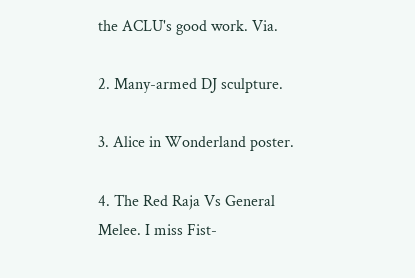the ACLU's good work. Via.

2. Many-armed DJ sculpture.

3. Alice in Wonderland poster.

4. The Red Raja Vs General Melee. I miss Fist-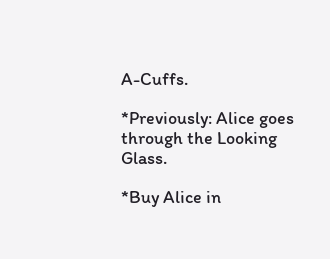A-Cuffs.

*Previously: Alice goes through the Looking Glass.

*Buy Alice in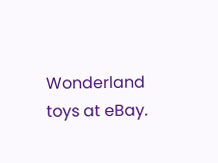Wonderland toys at eBay.